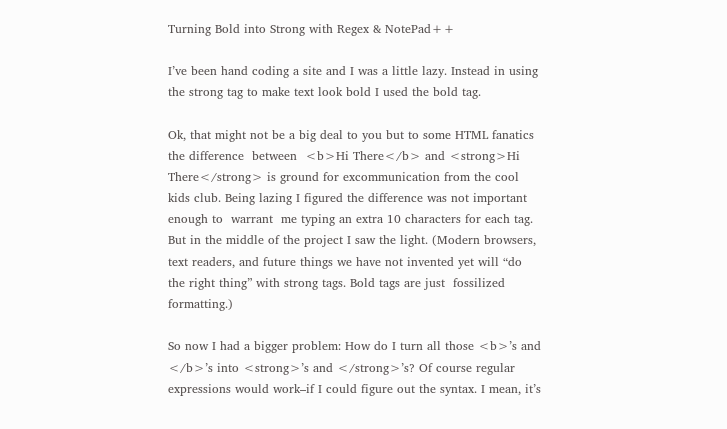Turning Bold into Strong with Regex & NotePad++

I’ve been hand coding a site and I was a little lazy. Instead in using the strong tag to make text look bold I used the bold tag.

Ok, that might not be a big deal to you but to some HTML fanatics the difference  between  <b>Hi There</b> and <strong>Hi There</strong> is ground for excommunication from the cool kids club. Being lazing I figured the difference was not important enough to  warrant  me typing an extra 10 characters for each tag. But in the middle of the project I saw the light. (Modern browsers, text readers, and future things we have not invented yet will “do the right thing” with strong tags. Bold tags are just  fossilized  formatting.)

So now I had a bigger problem: How do I turn all those <b>’s and </b>’s into <strong>’s and </strong>’s? Of course regular expressions would work–if I could figure out the syntax. I mean, it’s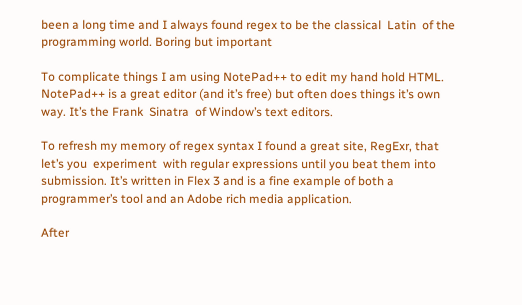been a long time and I always found regex to be the classical  Latin  of the programming world. Boring but important

To complicate things I am using NotePad++ to edit my hand hold HTML. NotePad++ is a great editor (and it’s free) but often does things it’s own way. It’s the Frank  Sinatra  of Window’s text editors.

To refresh my memory of regex syntax I found a great site, RegExr, that let’s you  experiment  with regular expressions until you beat them into submission. It’s written in Flex 3 and is a fine example of both a programmer’s tool and an Adobe rich media application.

After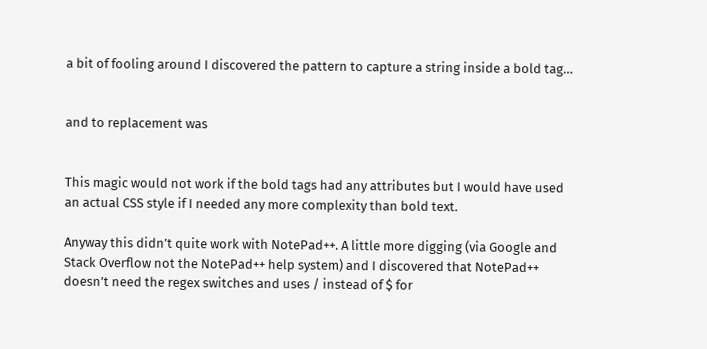a bit of fooling around I discovered the pattern to capture a string inside a bold tag…


and to replacement was


This magic would not work if the bold tags had any attributes but I would have used an actual CSS style if I needed any more complexity than bold text.

Anyway this didn’t quite work with NotePad++. A little more digging (via Google and Stack Overflow not the NotePad++ help system) and I discovered that NotePad++ doesn’t need the regex switches and uses / instead of $ for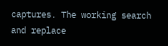captures. The working search and replace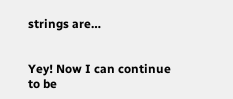strings are…


Yey! Now I can continue to be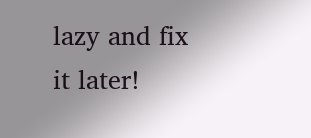lazy and fix it later!